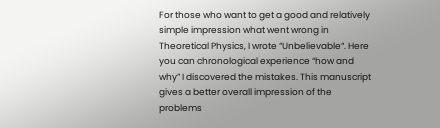For those who want to get a good and relatively simple impression what went wrong in Theoretical Physics, I wrote “Unbelievable“. Here you can chronological experience “how and why” I discovered the mistakes. This manuscript gives a better overall impression of the problems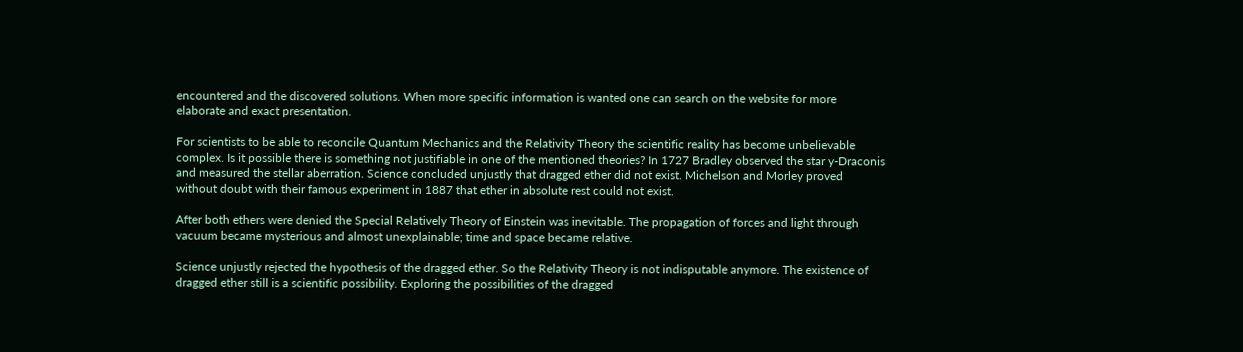encountered and the discovered solutions. When more specific information is wanted one can search on the website for more elaborate and exact presentation.

For scientists to be able to reconcile Quantum Mechanics and the Relativity Theory the scientific reality has become unbelievable complex. Is it possible there is something not justifiable in one of the mentioned theories? In 1727 Bradley observed the star y-Draconis and measured the stellar aberration. Science concluded unjustly that dragged ether did not exist. Michelson and Morley proved without doubt with their famous experiment in 1887 that ether in absolute rest could not exist.

After both ethers were denied the Special Relatively Theory of Einstein was inevitable. The propagation of forces and light through vacuum became mysterious and almost unexplainable; time and space became relative.

Science unjustly rejected the hypothesis of the dragged ether. So the Relativity Theory is not indisputable anymore. The existence of dragged ether still is a scientific possibility. Exploring the possibilities of the dragged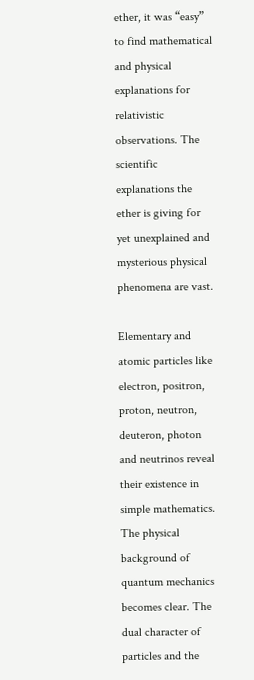ether, it was “easy” to find mathematical and physical explanations for relativistic observations. The scientific explanations the ether is giving for yet unexplained and mysterious physical phenomena are vast.

Elementary and atomic particles like electron, positron, proton, neutron, deuteron, photon and neutrinos reveal their existence in simple mathematics. The physical background of quantum mechanics becomes clear. The dual character of particles and the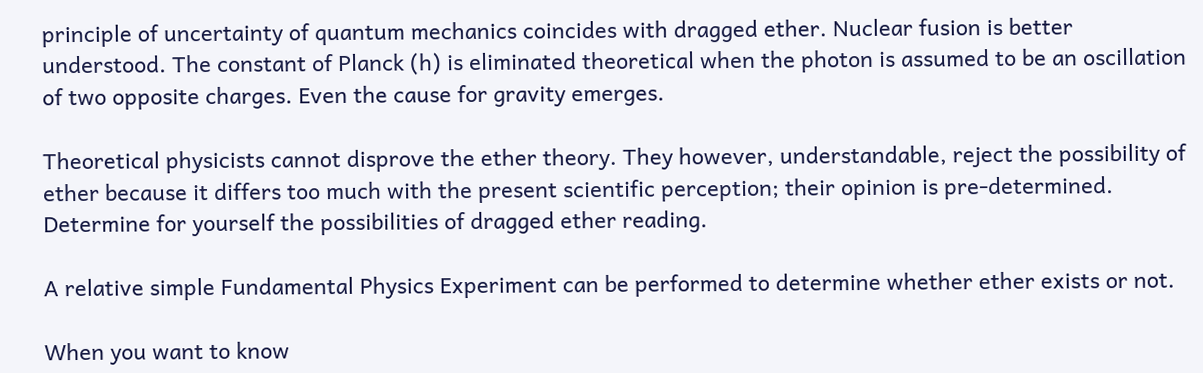principle of uncertainty of quantum mechanics coincides with dragged ether. Nuclear fusion is better understood. The constant of Planck (h) is eliminated theoretical when the photon is assumed to be an oscillation of two opposite charges. Even the cause for gravity emerges.

Theoretical physicists cannot disprove the ether theory. They however, understandable, reject the possibility of ether because it differs too much with the present scientific perception; their opinion is pre-determined. Determine for yourself the possibilities of dragged ether reading.

A relative simple Fundamental Physics Experiment can be performed to determine whether ether exists or not.

When you want to know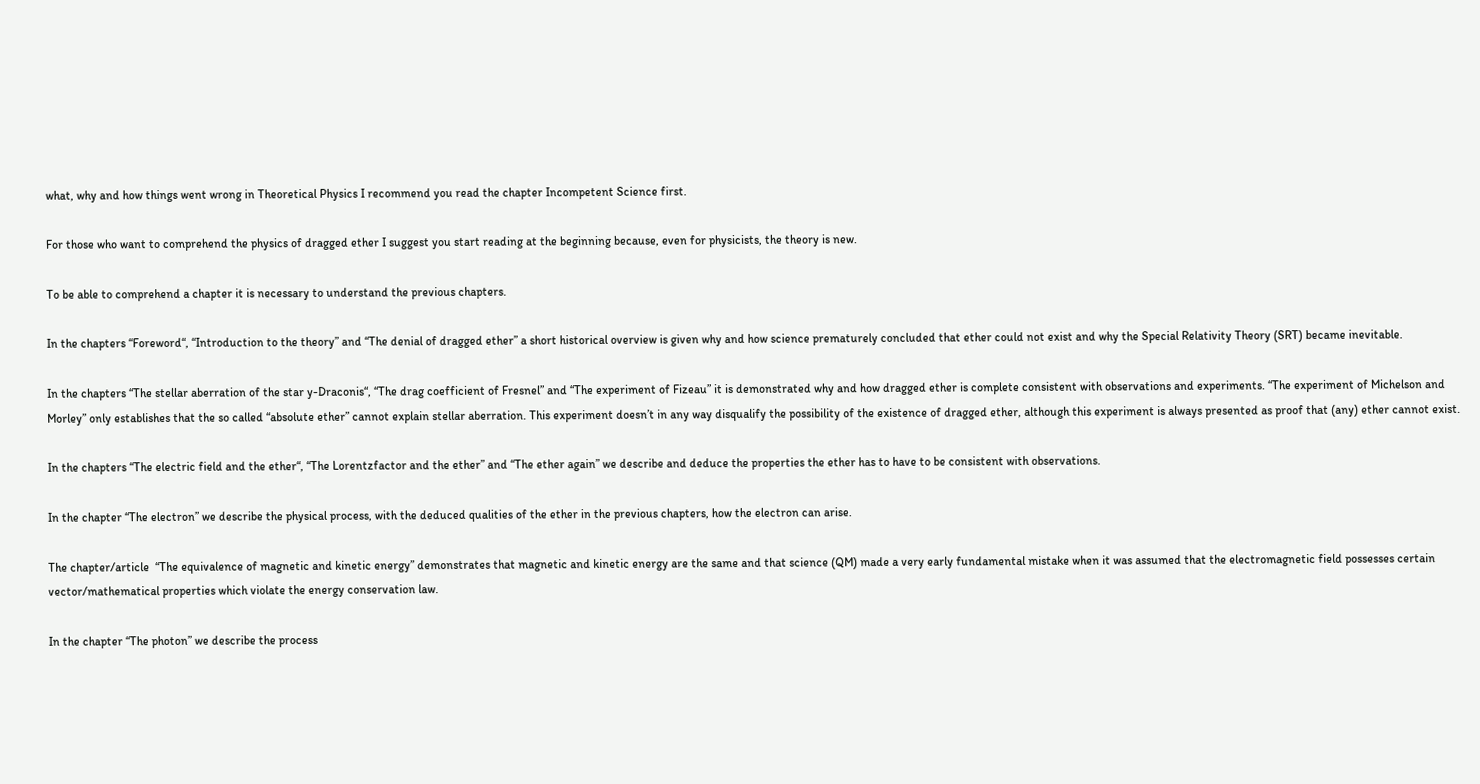what, why and how things went wrong in Theoretical Physics I recommend you read the chapter Incompetent Science first.

For those who want to comprehend the physics of dragged ether I suggest you start reading at the beginning because, even for physicists, the theory is new.

To be able to comprehend a chapter it is necessary to understand the previous chapters.

In the chapters “Foreword“, “Introduction to the theory” and “The denial of dragged ether” a short historical overview is given why and how science prematurely concluded that ether could not exist and why the Special Relativity Theory (SRT) became inevitable.

In the chapters “The stellar aberration of the star y-Draconis“, “The drag coefficient of Fresnel” and “The experiment of Fizeau” it is demonstrated why and how dragged ether is complete consistent with observations and experiments. “The experiment of Michelson and Morley” only establishes that the so called “absolute ether” cannot explain stellar aberration. This experiment doesn’t in any way disqualify the possibility of the existence of dragged ether, although this experiment is always presented as proof that (any) ether cannot exist.

In the chapters “The electric field and the ether“, “The Lorentzfactor and the ether” and “The ether again” we describe and deduce the properties the ether has to have to be consistent with observations.

In the chapter “The electron” we describe the physical process, with the deduced qualities of the ether in the previous chapters, how the electron can arise.

The chapter/article  “The equivalence of magnetic and kinetic energy” demonstrates that magnetic and kinetic energy are the same and that science (QM) made a very early fundamental mistake when it was assumed that the electromagnetic field possesses certain vector/mathematical properties which violate the energy conservation law.

In the chapter “The photon” we describe the process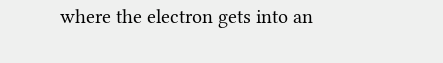where the electron gets into an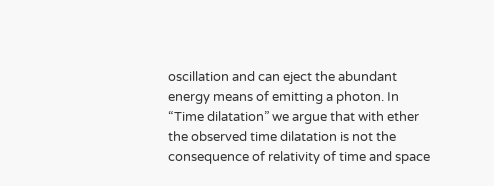oscillation and can eject the abundant energy means of emitting a photon. In “Time dilatation” we argue that with ether the observed time dilatation is not the consequence of relativity of time and space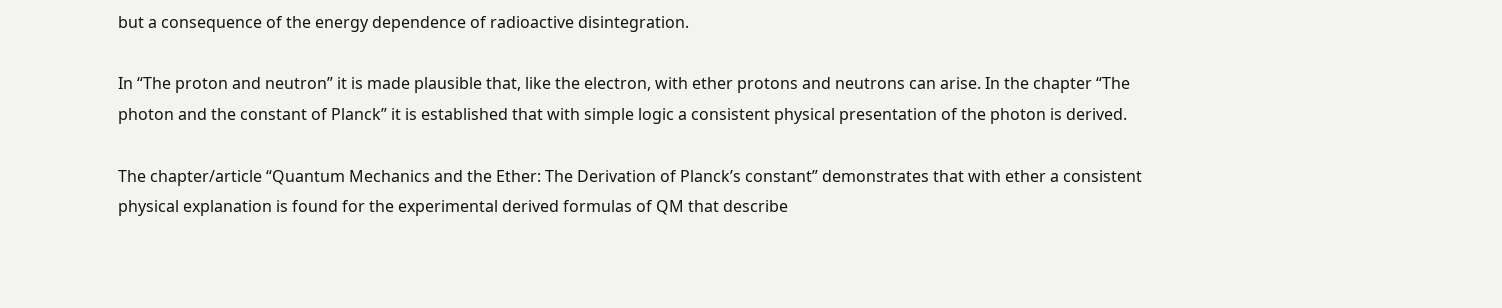but a consequence of the energy dependence of radioactive disintegration.

In “The proton and neutron” it is made plausible that, like the electron, with ether protons and neutrons can arise. In the chapter “The photon and the constant of Planck” it is established that with simple logic a consistent physical presentation of the photon is derived.

The chapter/article “Quantum Mechanics and the Ether: The Derivation of Planck’s constant” demonstrates that with ether a consistent physical explanation is found for the experimental derived formulas of QM that describe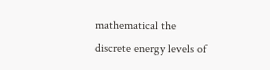mathematical the discrete energy levels of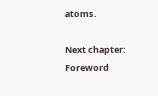atoms.

Next chapter: Foreword